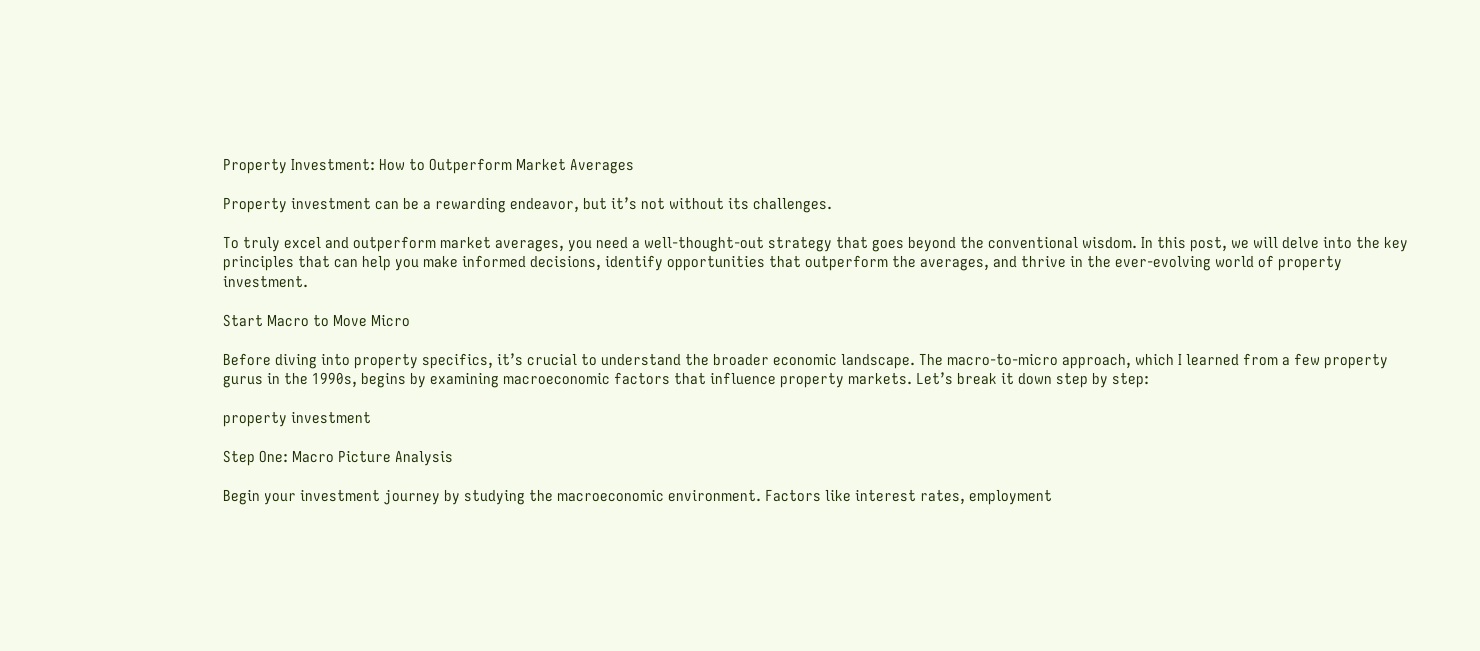Property Investment: How to Outperform Market Averages

Property investment can be a rewarding endeavor, but it’s not without its challenges.

To truly excel and outperform market averages, you need a well-thought-out strategy that goes beyond the conventional wisdom. In this post, we will delve into the key principles that can help you make informed decisions, identify opportunities that outperform the averages, and thrive in the ever-evolving world of property investment.

Start Macro to Move Micro

Before diving into property specifics, it’s crucial to understand the broader economic landscape. The macro-to-micro approach, which I learned from a few property gurus in the 1990s, begins by examining macroeconomic factors that influence property markets. Let’s break it down step by step:

property investment

Step One: Macro Picture Analysis

Begin your investment journey by studying the macroeconomic environment. Factors like interest rates, employment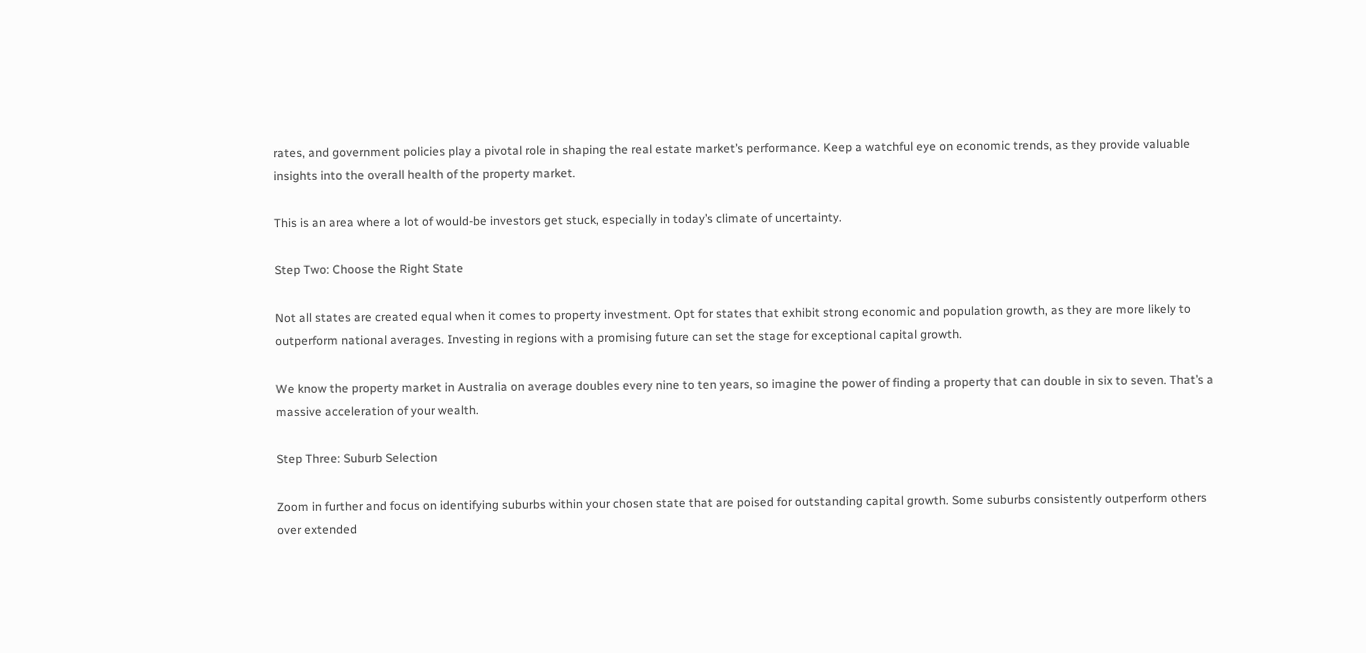rates, and government policies play a pivotal role in shaping the real estate market’s performance. Keep a watchful eye on economic trends, as they provide valuable insights into the overall health of the property market.

This is an area where a lot of would-be investors get stuck, especially in today’s climate of uncertainty.

Step Two: Choose the Right State

Not all states are created equal when it comes to property investment. Opt for states that exhibit strong economic and population growth, as they are more likely to outperform national averages. Investing in regions with a promising future can set the stage for exceptional capital growth.

We know the property market in Australia on average doubles every nine to ten years, so imagine the power of finding a property that can double in six to seven. That’s a massive acceleration of your wealth.

Step Three: Suburb Selection

Zoom in further and focus on identifying suburbs within your chosen state that are poised for outstanding capital growth. Some suburbs consistently outperform others over extended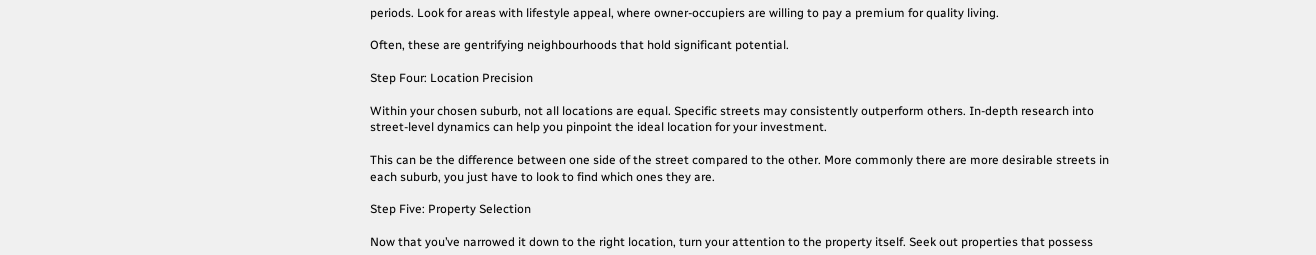periods. Look for areas with lifestyle appeal, where owner-occupiers are willing to pay a premium for quality living.

Often, these are gentrifying neighbourhoods that hold significant potential.

Step Four: Location Precision

Within your chosen suburb, not all locations are equal. Specific streets may consistently outperform others. In-depth research into street-level dynamics can help you pinpoint the ideal location for your investment.

This can be the difference between one side of the street compared to the other. More commonly there are more desirable streets in each suburb, you just have to look to find which ones they are.

Step Five: Property Selection

Now that you’ve narrowed it down to the right location, turn your attention to the property itself. Seek out properties that possess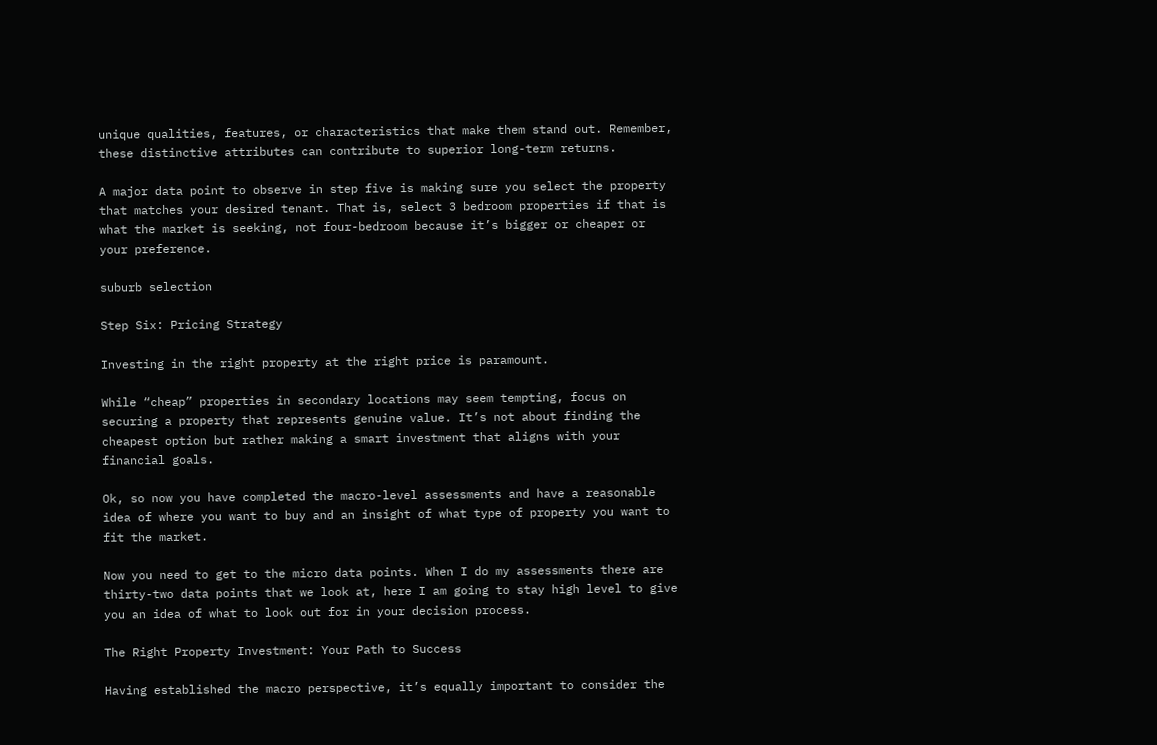unique qualities, features, or characteristics that make them stand out. Remember, these distinctive attributes can contribute to superior long-term returns.

A major data point to observe in step five is making sure you select the property that matches your desired tenant. That is, select 3 bedroom properties if that is what the market is seeking, not four-bedroom because it’s bigger or cheaper or your preference.

suburb selection

Step Six: Pricing Strategy

Investing in the right property at the right price is paramount.

While “cheap” properties in secondary locations may seem tempting, focus on securing a property that represents genuine value. It’s not about finding the cheapest option but rather making a smart investment that aligns with your financial goals.

Ok, so now you have completed the macro-level assessments and have a reasonable idea of where you want to buy and an insight of what type of property you want to fit the market.

Now you need to get to the micro data points. When I do my assessments there are thirty-two data points that we look at, here I am going to stay high level to give you an idea of what to look out for in your decision process.

The Right Property Investment: Your Path to Success

Having established the macro perspective, it’s equally important to consider the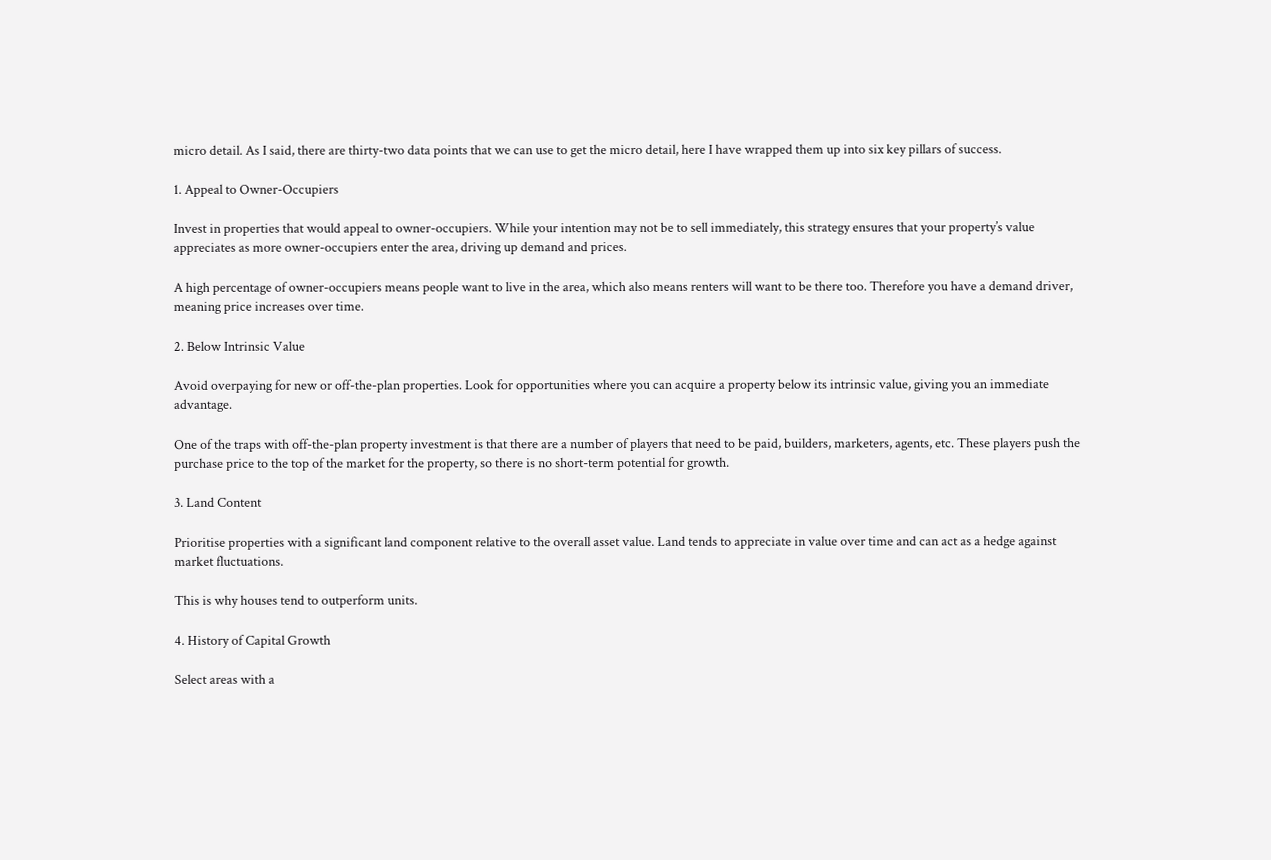micro detail. As I said, there are thirty-two data points that we can use to get the micro detail, here I have wrapped them up into six key pillars of success.

1. Appeal to Owner-Occupiers

Invest in properties that would appeal to owner-occupiers. While your intention may not be to sell immediately, this strategy ensures that your property’s value appreciates as more owner-occupiers enter the area, driving up demand and prices.

A high percentage of owner-occupiers means people want to live in the area, which also means renters will want to be there too. Therefore you have a demand driver, meaning price increases over time.

2. Below Intrinsic Value

Avoid overpaying for new or off-the-plan properties. Look for opportunities where you can acquire a property below its intrinsic value, giving you an immediate advantage.

One of the traps with off-the-plan property investment is that there are a number of players that need to be paid, builders, marketers, agents, etc. These players push the purchase price to the top of the market for the property, so there is no short-term potential for growth.

3. Land Content

Prioritise properties with a significant land component relative to the overall asset value. Land tends to appreciate in value over time and can act as a hedge against market fluctuations.

This is why houses tend to outperform units.

4. History of Capital Growth

Select areas with a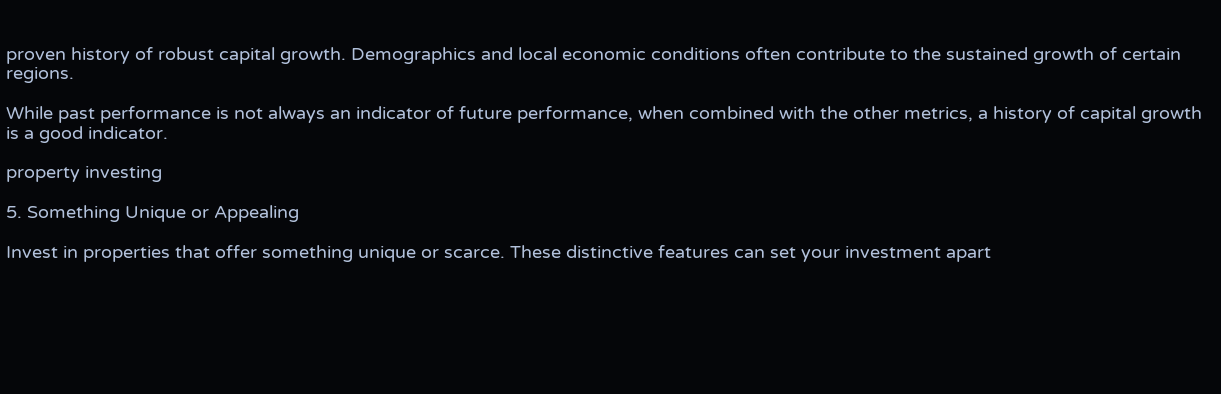proven history of robust capital growth. Demographics and local economic conditions often contribute to the sustained growth of certain regions.

While past performance is not always an indicator of future performance, when combined with the other metrics, a history of capital growth is a good indicator.

property investing

5. Something Unique or Appealing

Invest in properties that offer something unique or scarce. These distinctive features can set your investment apart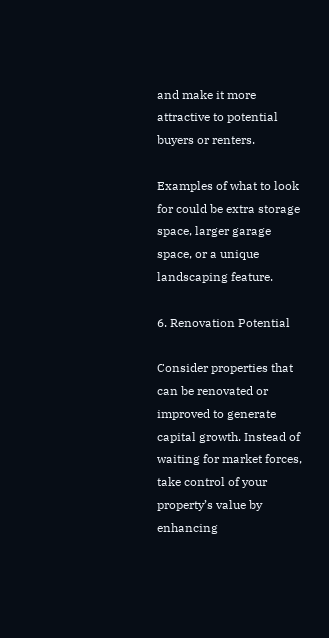and make it more attractive to potential buyers or renters.

Examples of what to look for could be extra storage space, larger garage space, or a unique landscaping feature.

6. Renovation Potential

Consider properties that can be renovated or improved to generate capital growth. Instead of waiting for market forces, take control of your property’s value by enhancing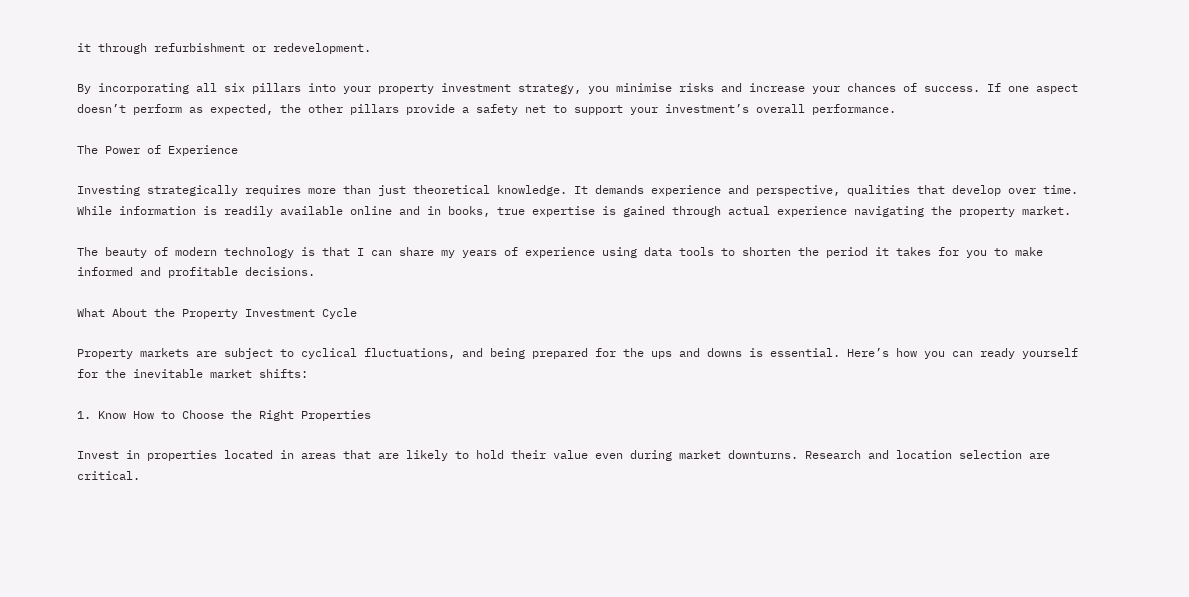it through refurbishment or redevelopment.

By incorporating all six pillars into your property investment strategy, you minimise risks and increase your chances of success. If one aspect doesn’t perform as expected, the other pillars provide a safety net to support your investment’s overall performance.

The Power of Experience

Investing strategically requires more than just theoretical knowledge. It demands experience and perspective, qualities that develop over time. While information is readily available online and in books, true expertise is gained through actual experience navigating the property market.

The beauty of modern technology is that I can share my years of experience using data tools to shorten the period it takes for you to make informed and profitable decisions.

What About the Property Investment Cycle

Property markets are subject to cyclical fluctuations, and being prepared for the ups and downs is essential. Here’s how you can ready yourself for the inevitable market shifts:

1. Know How to Choose the Right Properties

Invest in properties located in areas that are likely to hold their value even during market downturns. Research and location selection are critical.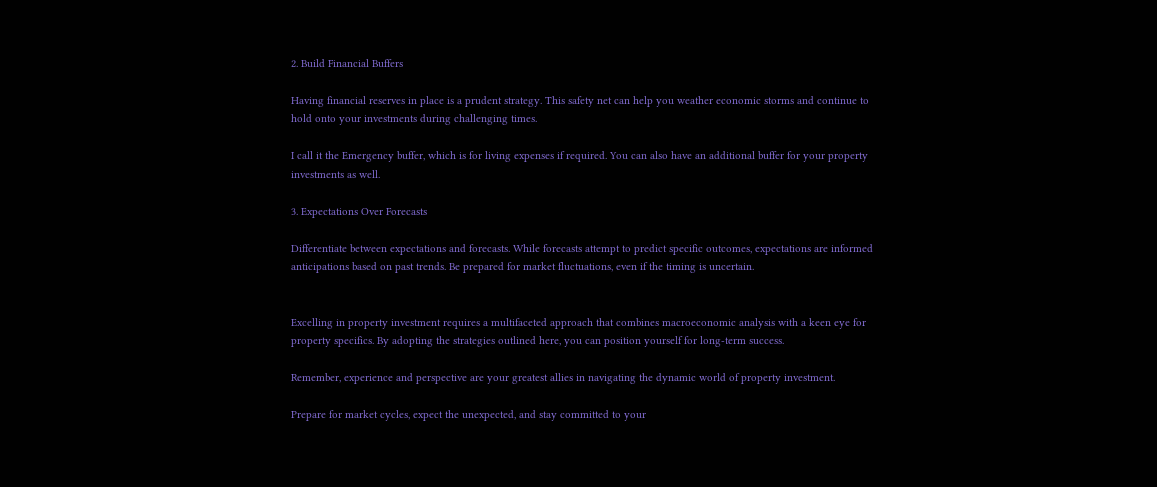2. Build Financial Buffers

Having financial reserves in place is a prudent strategy. This safety net can help you weather economic storms and continue to hold onto your investments during challenging times.

I call it the Emergency buffer, which is for living expenses if required. You can also have an additional buffer for your property investments as well.

3. Expectations Over Forecasts

Differentiate between expectations and forecasts. While forecasts attempt to predict specific outcomes, expectations are informed anticipations based on past trends. Be prepared for market fluctuations, even if the timing is uncertain.


Excelling in property investment requires a multifaceted approach that combines macroeconomic analysis with a keen eye for property specifics. By adopting the strategies outlined here, you can position yourself for long-term success.

Remember, experience and perspective are your greatest allies in navigating the dynamic world of property investment.

Prepare for market cycles, expect the unexpected, and stay committed to your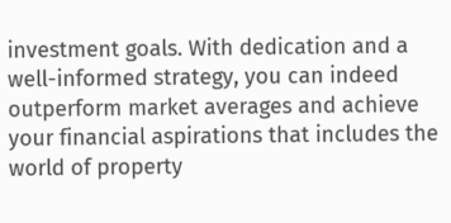investment goals. With dedication and a well-informed strategy, you can indeed outperform market averages and achieve your financial aspirations that includes the world of property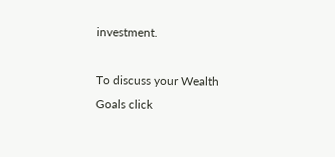investment.

To discuss your Wealth Goals click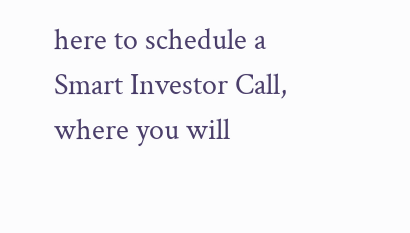here to schedule a Smart Investor Call, where you will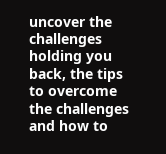uncover the challenges holding you back, the tips to overcome the challenges and how to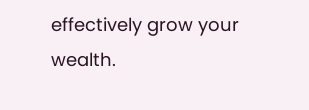effectively grow your wealth.